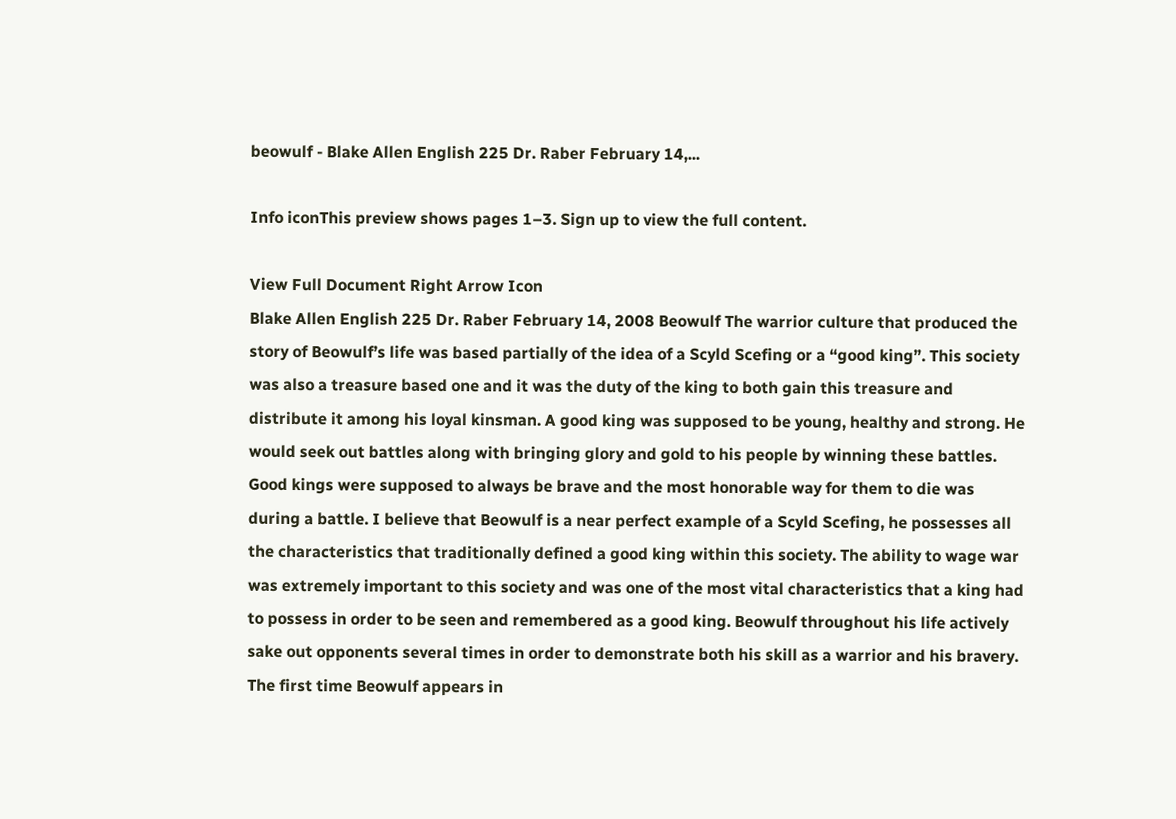beowulf - Blake Allen English 225 Dr. Raber February 14,...

Info iconThis preview shows pages 1–3. Sign up to view the full content.

View Full Document Right Arrow Icon
Blake Allen English 225 Dr. Raber February 14, 2008 Beowulf The warrior culture that produced the story of Beowulf’s life was based partially of the idea of a Scyld Scefing or a “good king”. This society was also a treasure based one and it was the duty of the king to both gain this treasure and distribute it among his loyal kinsman. A good king was supposed to be young, healthy and strong. He would seek out battles along with bringing glory and gold to his people by winning these battles. Good kings were supposed to always be brave and the most honorable way for them to die was during a battle. I believe that Beowulf is a near perfect example of a Scyld Scefing, he possesses all the characteristics that traditionally defined a good king within this society. The ability to wage war was extremely important to this society and was one of the most vital characteristics that a king had to possess in order to be seen and remembered as a good king. Beowulf throughout his life actively sake out opponents several times in order to demonstrate both his skill as a warrior and his bravery. The first time Beowulf appears in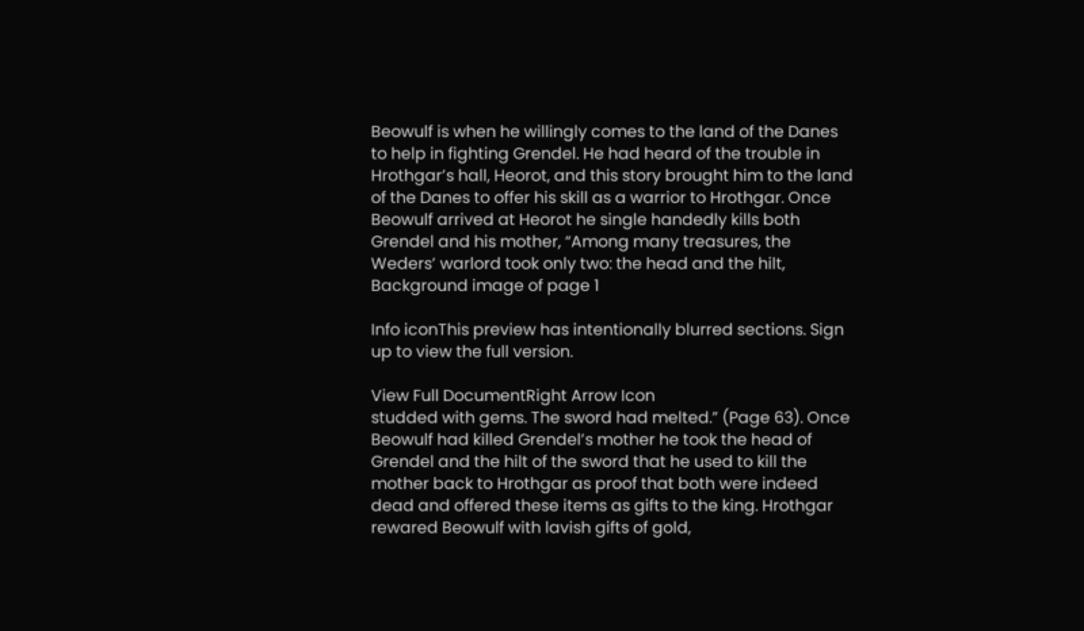Beowulf is when he willingly comes to the land of the Danes to help in fighting Grendel. He had heard of the trouble in Hrothgar’s hall, Heorot, and this story brought him to the land of the Danes to offer his skill as a warrior to Hrothgar. Once Beowulf arrived at Heorot he single handedly kills both Grendel and his mother, “Among many treasures, the Weders’ warlord took only two: the head and the hilt,
Background image of page 1

Info iconThis preview has intentionally blurred sections. Sign up to view the full version.

View Full DocumentRight Arrow Icon
studded with gems. The sword had melted.” (Page 63). Once Beowulf had killed Grendel’s mother he took the head of Grendel and the hilt of the sword that he used to kill the mother back to Hrothgar as proof that both were indeed dead and offered these items as gifts to the king. Hrothgar rewared Beowulf with lavish gifts of gold,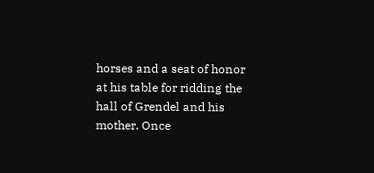horses and a seat of honor at his table for ridding the hall of Grendel and his mother. Once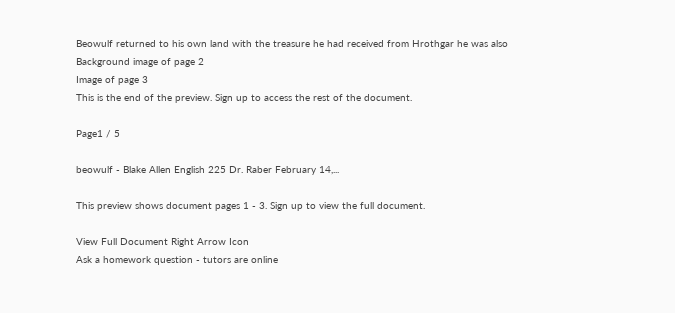Beowulf returned to his own land with the treasure he had received from Hrothgar he was also
Background image of page 2
Image of page 3
This is the end of the preview. Sign up to access the rest of the document.

Page1 / 5

beowulf - Blake Allen English 225 Dr. Raber February 14,...

This preview shows document pages 1 - 3. Sign up to view the full document.

View Full Document Right Arrow Icon
Ask a homework question - tutors are online